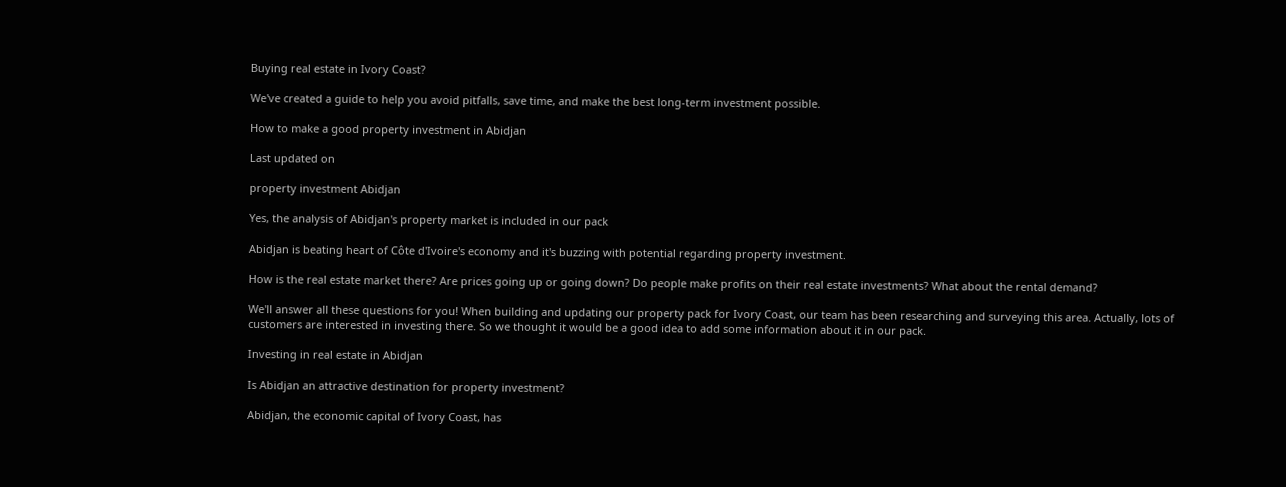Buying real estate in Ivory Coast?

We've created a guide to help you avoid pitfalls, save time, and make the best long-term investment possible.

How to make a good property investment in Abidjan

Last updated on

property investment Abidjan

Yes, the analysis of Abidjan's property market is included in our pack

Abidjan is beating heart of Côte d'Ivoire's economy and it's buzzing with potential regarding property investment.

How is the real estate market there? Are prices going up or going down? Do people make profits on their real estate investments? What about the rental demand?

We'll answer all these questions for you! When building and updating our property pack for Ivory Coast, our team has been researching and surveying this area. Actually, lots of customers are interested in investing there. So we thought it would be a good idea to add some information about it in our pack.

Investing in real estate in Abidjan

Is Abidjan an attractive destination for property investment?

Abidjan, the economic capital of Ivory Coast, has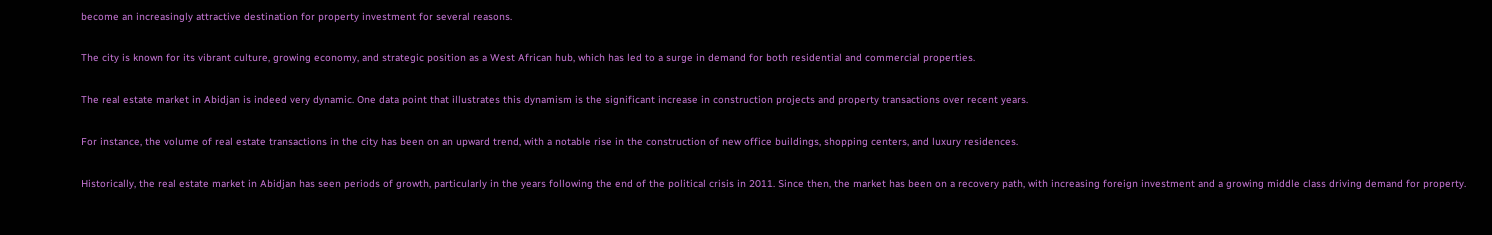become an increasingly attractive destination for property investment for several reasons.

The city is known for its vibrant culture, growing economy, and strategic position as a West African hub, which has led to a surge in demand for both residential and commercial properties.

The real estate market in Abidjan is indeed very dynamic. One data point that illustrates this dynamism is the significant increase in construction projects and property transactions over recent years.

For instance, the volume of real estate transactions in the city has been on an upward trend, with a notable rise in the construction of new office buildings, shopping centers, and luxury residences.

Historically, the real estate market in Abidjan has seen periods of growth, particularly in the years following the end of the political crisis in 2011. Since then, the market has been on a recovery path, with increasing foreign investment and a growing middle class driving demand for property.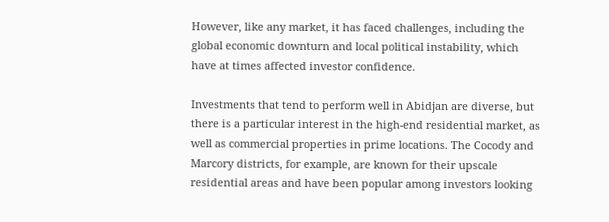However, like any market, it has faced challenges, including the global economic downturn and local political instability, which have at times affected investor confidence.

Investments that tend to perform well in Abidjan are diverse, but there is a particular interest in the high-end residential market, as well as commercial properties in prime locations. The Cocody and Marcory districts, for example, are known for their upscale residential areas and have been popular among investors looking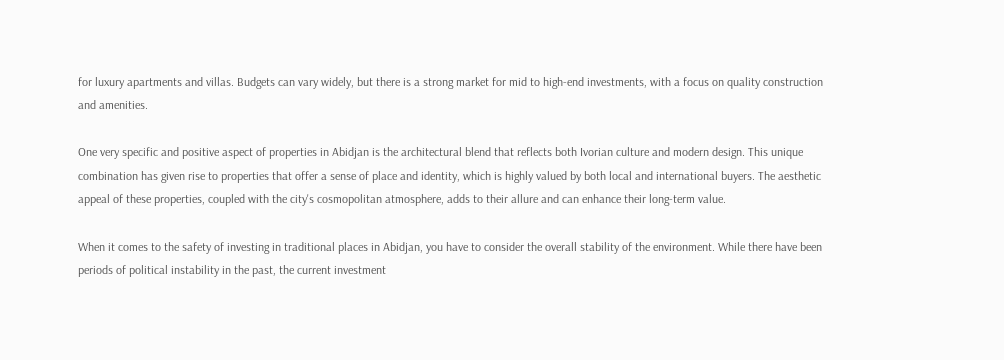for luxury apartments and villas. Budgets can vary widely, but there is a strong market for mid to high-end investments, with a focus on quality construction and amenities.

One very specific and positive aspect of properties in Abidjan is the architectural blend that reflects both Ivorian culture and modern design. This unique combination has given rise to properties that offer a sense of place and identity, which is highly valued by both local and international buyers. The aesthetic appeal of these properties, coupled with the city's cosmopolitan atmosphere, adds to their allure and can enhance their long-term value.

When it comes to the safety of investing in traditional places in Abidjan, you have to consider the overall stability of the environment. While there have been periods of political instability in the past, the current investment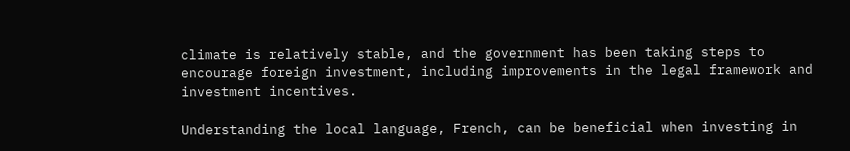climate is relatively stable, and the government has been taking steps to encourage foreign investment, including improvements in the legal framework and investment incentives.

Understanding the local language, French, can be beneficial when investing in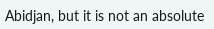Abidjan, but it is not an absolute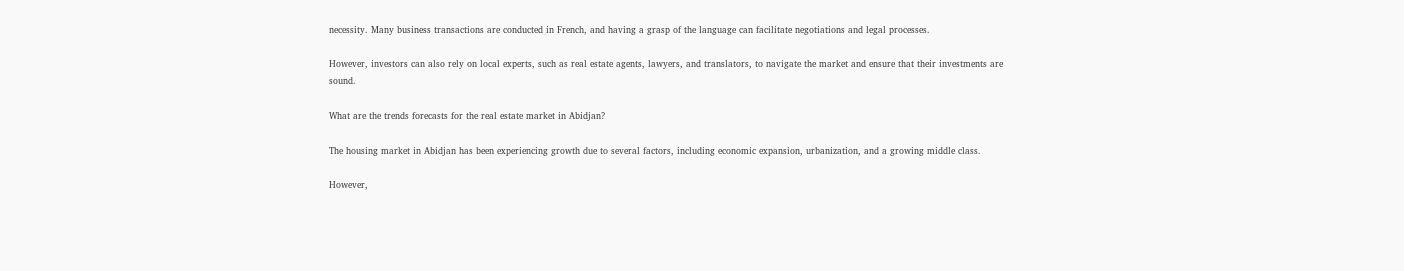necessity. Many business transactions are conducted in French, and having a grasp of the language can facilitate negotiations and legal processes.

However, investors can also rely on local experts, such as real estate agents, lawyers, and translators, to navigate the market and ensure that their investments are sound.

What are the trends forecasts for the real estate market in Abidjan?

The housing market in Abidjan has been experiencing growth due to several factors, including economic expansion, urbanization, and a growing middle class.

However,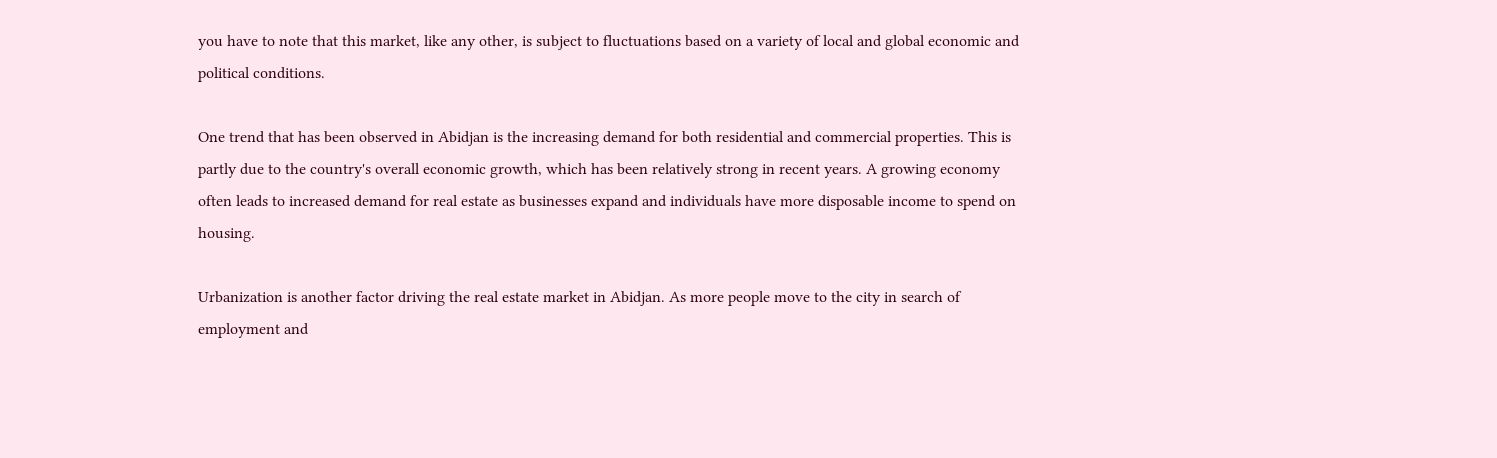you have to note that this market, like any other, is subject to fluctuations based on a variety of local and global economic and political conditions.

One trend that has been observed in Abidjan is the increasing demand for both residential and commercial properties. This is partly due to the country's overall economic growth, which has been relatively strong in recent years. A growing economy often leads to increased demand for real estate as businesses expand and individuals have more disposable income to spend on housing.

Urbanization is another factor driving the real estate market in Abidjan. As more people move to the city in search of employment and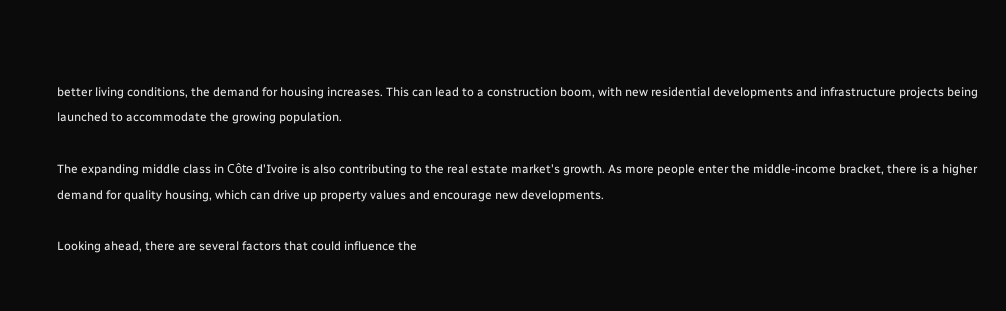better living conditions, the demand for housing increases. This can lead to a construction boom, with new residential developments and infrastructure projects being launched to accommodate the growing population.

The expanding middle class in Côte d'Ivoire is also contributing to the real estate market's growth. As more people enter the middle-income bracket, there is a higher demand for quality housing, which can drive up property values and encourage new developments.

Looking ahead, there are several factors that could influence the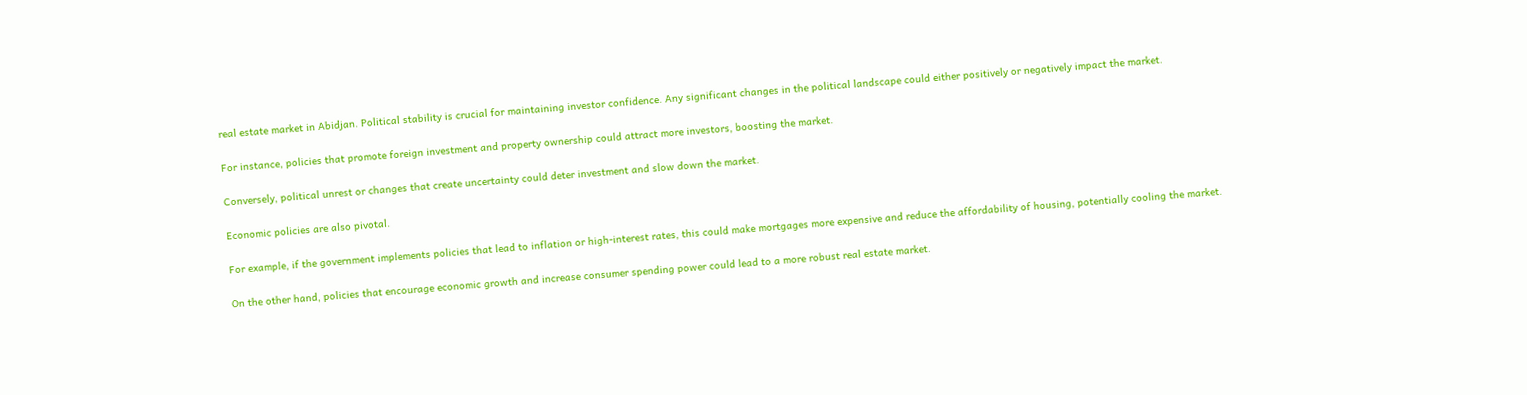real estate market in Abidjan. Political stability is crucial for maintaining investor confidence. Any significant changes in the political landscape could either positively or negatively impact the market.

For instance, policies that promote foreign investment and property ownership could attract more investors, boosting the market.

Conversely, political unrest or changes that create uncertainty could deter investment and slow down the market.

Economic policies are also pivotal.

For example, if the government implements policies that lead to inflation or high-interest rates, this could make mortgages more expensive and reduce the affordability of housing, potentially cooling the market.

On the other hand, policies that encourage economic growth and increase consumer spending power could lead to a more robust real estate market.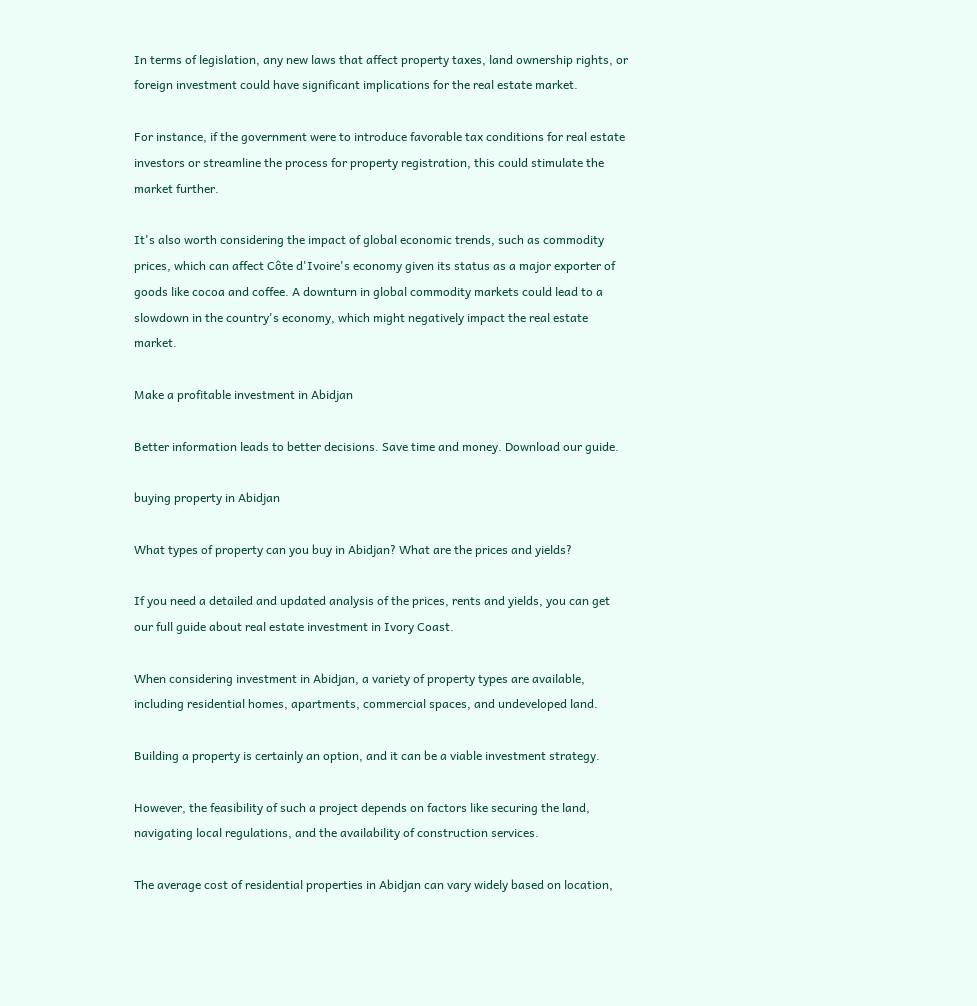In terms of legislation, any new laws that affect property taxes, land ownership rights, or foreign investment could have significant implications for the real estate market.

For instance, if the government were to introduce favorable tax conditions for real estate investors or streamline the process for property registration, this could stimulate the market further.

It's also worth considering the impact of global economic trends, such as commodity prices, which can affect Côte d'Ivoire's economy given its status as a major exporter of goods like cocoa and coffee. A downturn in global commodity markets could lead to a slowdown in the country's economy, which might negatively impact the real estate market.

Make a profitable investment in Abidjan

Better information leads to better decisions. Save time and money. Download our guide.

buying property in Abidjan

What types of property can you buy in Abidjan? What are the prices and yields?

If you need a detailed and updated analysis of the prices, rents and yields, you can get our full guide about real estate investment in Ivory Coast.

When considering investment in Abidjan, a variety of property types are available, including residential homes, apartments, commercial spaces, and undeveloped land.

Building a property is certainly an option, and it can be a viable investment strategy.

However, the feasibility of such a project depends on factors like securing the land, navigating local regulations, and the availability of construction services.

The average cost of residential properties in Abidjan can vary widely based on location,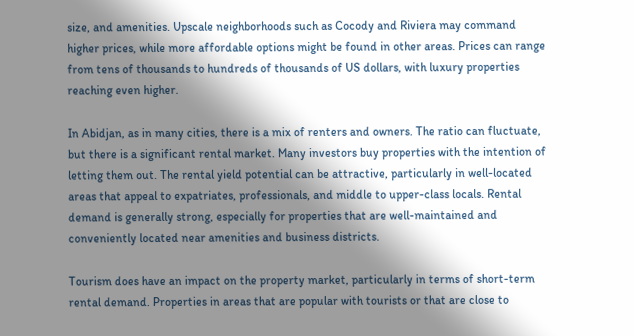size, and amenities. Upscale neighborhoods such as Cocody and Riviera may command higher prices, while more affordable options might be found in other areas. Prices can range from tens of thousands to hundreds of thousands of US dollars, with luxury properties reaching even higher.

In Abidjan, as in many cities, there is a mix of renters and owners. The ratio can fluctuate, but there is a significant rental market. Many investors buy properties with the intention of letting them out. The rental yield potential can be attractive, particularly in well-located areas that appeal to expatriates, professionals, and middle to upper-class locals. Rental demand is generally strong, especially for properties that are well-maintained and conveniently located near amenities and business districts.

Tourism does have an impact on the property market, particularly in terms of short-term rental demand. Properties in areas that are popular with tourists or that are close to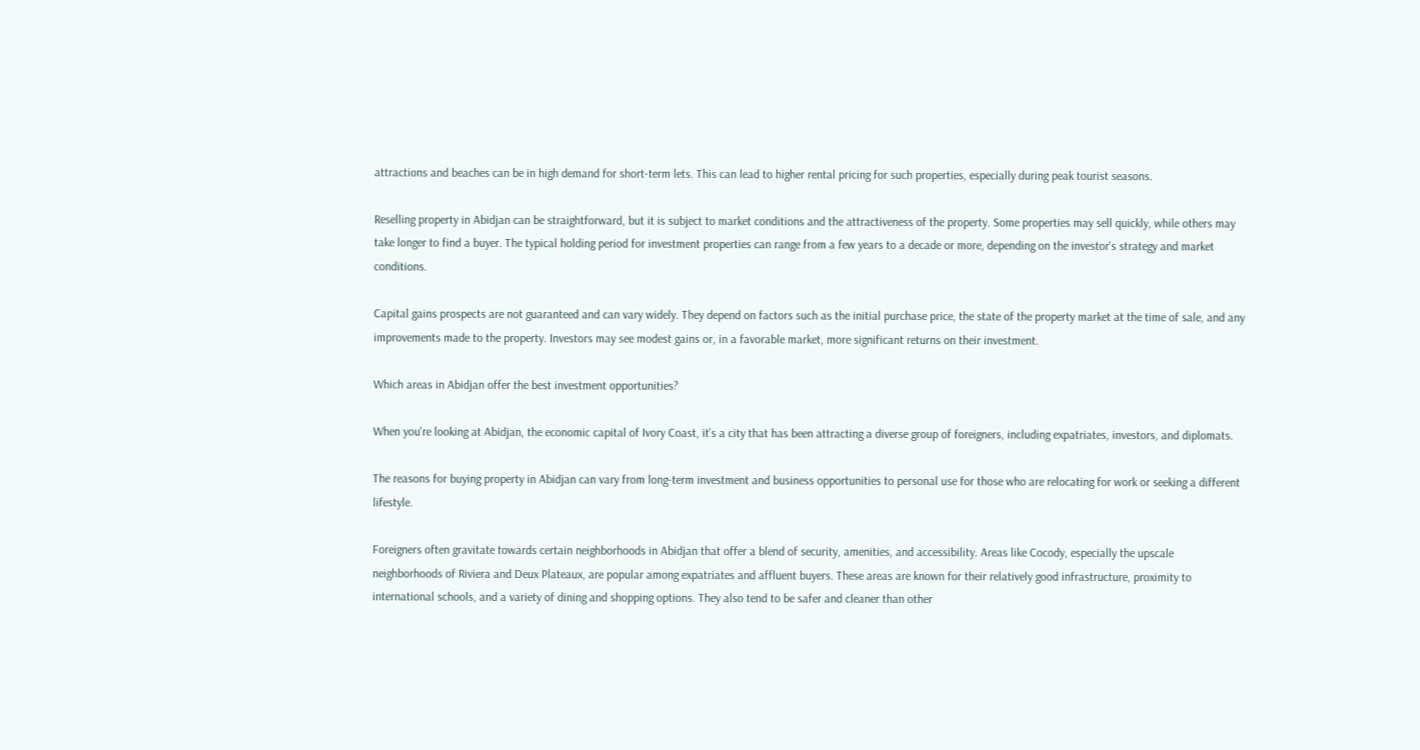attractions and beaches can be in high demand for short-term lets. This can lead to higher rental pricing for such properties, especially during peak tourist seasons.

Reselling property in Abidjan can be straightforward, but it is subject to market conditions and the attractiveness of the property. Some properties may sell quickly, while others may take longer to find a buyer. The typical holding period for investment properties can range from a few years to a decade or more, depending on the investor's strategy and market conditions.

Capital gains prospects are not guaranteed and can vary widely. They depend on factors such as the initial purchase price, the state of the property market at the time of sale, and any improvements made to the property. Investors may see modest gains or, in a favorable market, more significant returns on their investment.

Which areas in Abidjan offer the best investment opportunities?

When you're looking at Abidjan, the economic capital of Ivory Coast, it's a city that has been attracting a diverse group of foreigners, including expatriates, investors, and diplomats.

The reasons for buying property in Abidjan can vary from long-term investment and business opportunities to personal use for those who are relocating for work or seeking a different lifestyle.

Foreigners often gravitate towards certain neighborhoods in Abidjan that offer a blend of security, amenities, and accessibility. Areas like Cocody, especially the upscale neighborhoods of Riviera and Deux Plateaux, are popular among expatriates and affluent buyers. These areas are known for their relatively good infrastructure, proximity to international schools, and a variety of dining and shopping options. They also tend to be safer and cleaner than other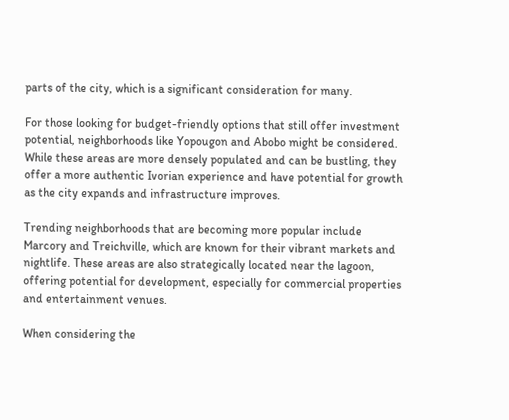parts of the city, which is a significant consideration for many.

For those looking for budget-friendly options that still offer investment potential, neighborhoods like Yopougon and Abobo might be considered. While these areas are more densely populated and can be bustling, they offer a more authentic Ivorian experience and have potential for growth as the city expands and infrastructure improves.

Trending neighborhoods that are becoming more popular include Marcory and Treichville, which are known for their vibrant markets and nightlife. These areas are also strategically located near the lagoon, offering potential for development, especially for commercial properties and entertainment venues.

When considering the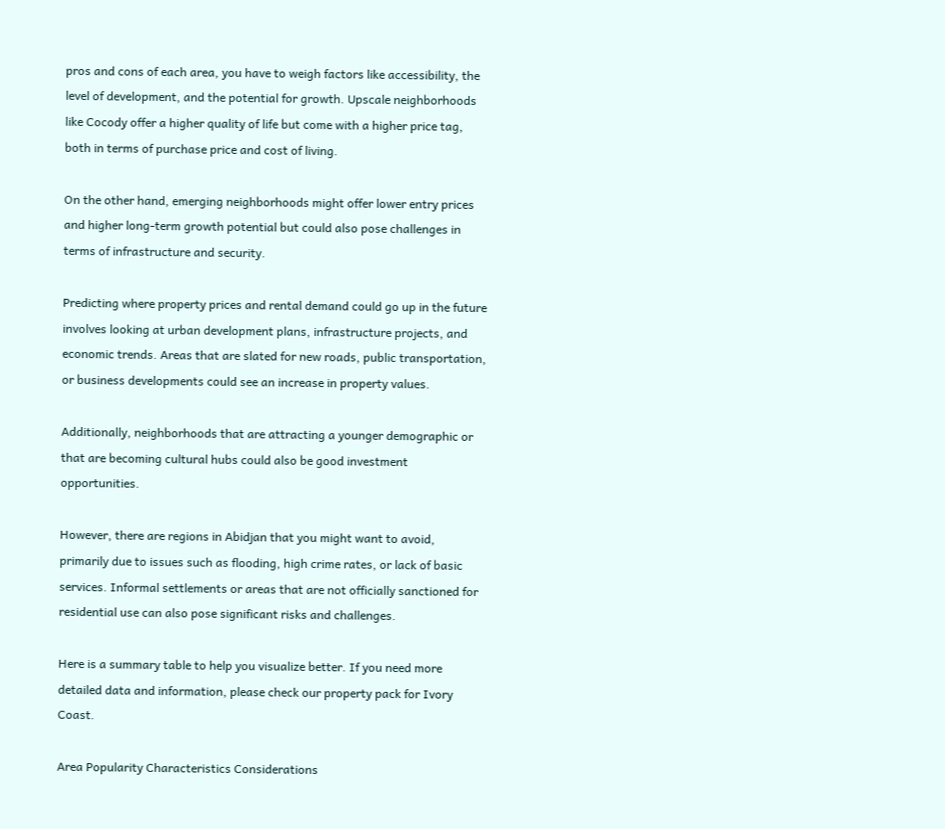pros and cons of each area, you have to weigh factors like accessibility, the level of development, and the potential for growth. Upscale neighborhoods like Cocody offer a higher quality of life but come with a higher price tag, both in terms of purchase price and cost of living.

On the other hand, emerging neighborhoods might offer lower entry prices and higher long-term growth potential but could also pose challenges in terms of infrastructure and security.

Predicting where property prices and rental demand could go up in the future involves looking at urban development plans, infrastructure projects, and economic trends. Areas that are slated for new roads, public transportation, or business developments could see an increase in property values.

Additionally, neighborhoods that are attracting a younger demographic or that are becoming cultural hubs could also be good investment opportunities.

However, there are regions in Abidjan that you might want to avoid, primarily due to issues such as flooding, high crime rates, or lack of basic services. Informal settlements or areas that are not officially sanctioned for residential use can also pose significant risks and challenges.

Here is a summary table to help you visualize better. If you need more detailed data and information, please check our property pack for Ivory Coast.

Area Popularity Characteristics Considerations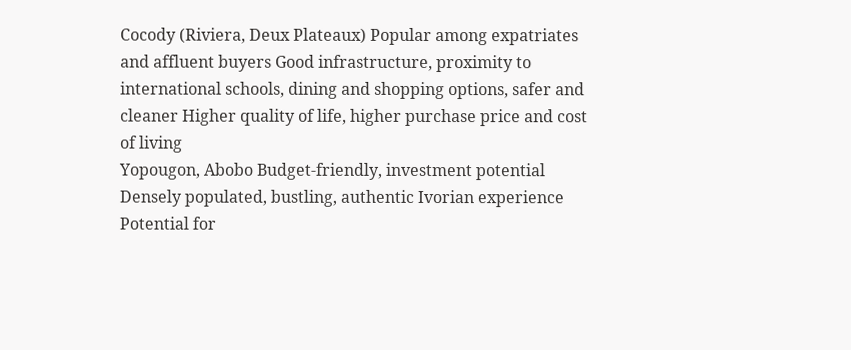Cocody (Riviera, Deux Plateaux) Popular among expatriates and affluent buyers Good infrastructure, proximity to international schools, dining and shopping options, safer and cleaner Higher quality of life, higher purchase price and cost of living
Yopougon, Abobo Budget-friendly, investment potential Densely populated, bustling, authentic Ivorian experience Potential for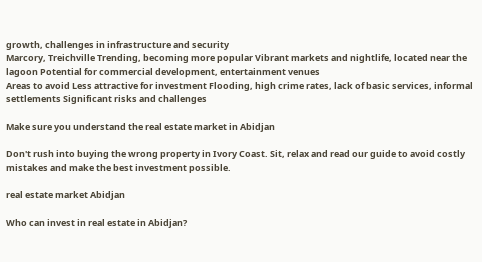growth, challenges in infrastructure and security
Marcory, Treichville Trending, becoming more popular Vibrant markets and nightlife, located near the lagoon Potential for commercial development, entertainment venues
Areas to avoid Less attractive for investment Flooding, high crime rates, lack of basic services, informal settlements Significant risks and challenges

Make sure you understand the real estate market in Abidjan

Don't rush into buying the wrong property in Ivory Coast. Sit, relax and read our guide to avoid costly mistakes and make the best investment possible.

real estate market Abidjan

Who can invest in real estate in Abidjan?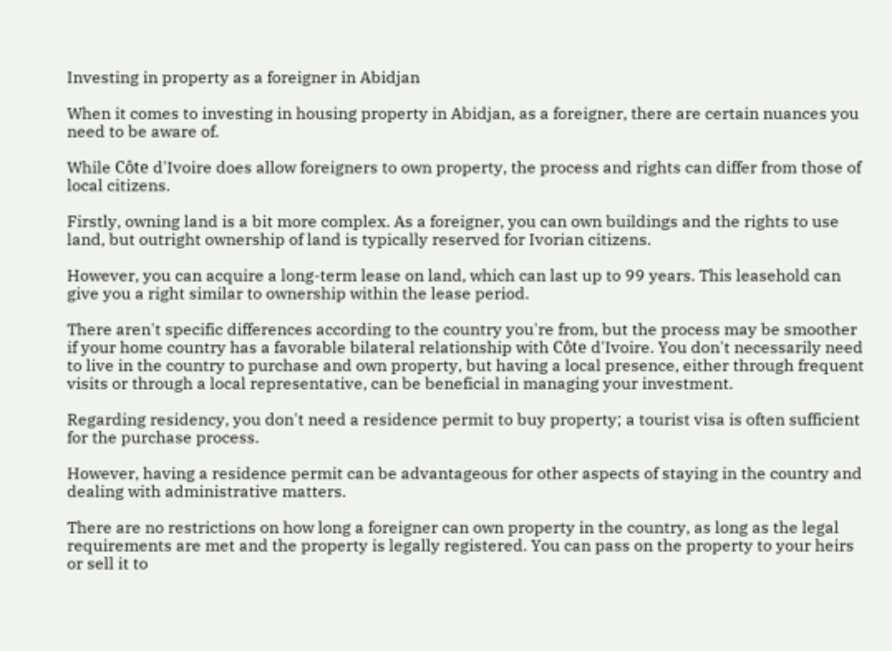Investing in property as a foreigner in Abidjan

When it comes to investing in housing property in Abidjan, as a foreigner, there are certain nuances you need to be aware of.

While Côte d'Ivoire does allow foreigners to own property, the process and rights can differ from those of local citizens.

Firstly, owning land is a bit more complex. As a foreigner, you can own buildings and the rights to use land, but outright ownership of land is typically reserved for Ivorian citizens.

However, you can acquire a long-term lease on land, which can last up to 99 years. This leasehold can give you a right similar to ownership within the lease period.

There aren't specific differences according to the country you're from, but the process may be smoother if your home country has a favorable bilateral relationship with Côte d'Ivoire. You don't necessarily need to live in the country to purchase and own property, but having a local presence, either through frequent visits or through a local representative, can be beneficial in managing your investment.

Regarding residency, you don't need a residence permit to buy property; a tourist visa is often sufficient for the purchase process.

However, having a residence permit can be advantageous for other aspects of staying in the country and dealing with administrative matters.

There are no restrictions on how long a foreigner can own property in the country, as long as the legal requirements are met and the property is legally registered. You can pass on the property to your heirs or sell it to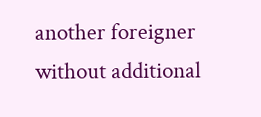another foreigner without additional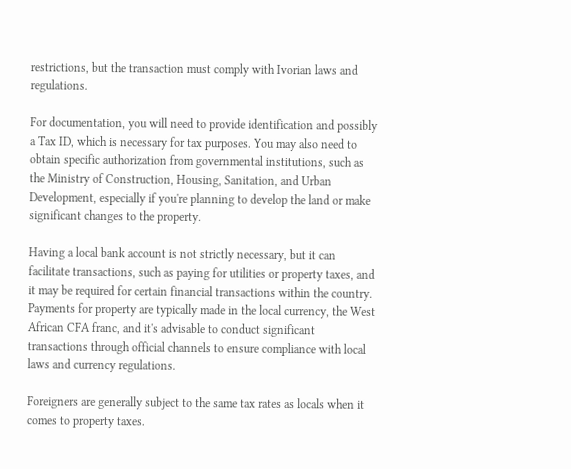restrictions, but the transaction must comply with Ivorian laws and regulations.

For documentation, you will need to provide identification and possibly a Tax ID, which is necessary for tax purposes. You may also need to obtain specific authorization from governmental institutions, such as the Ministry of Construction, Housing, Sanitation, and Urban Development, especially if you're planning to develop the land or make significant changes to the property.

Having a local bank account is not strictly necessary, but it can facilitate transactions, such as paying for utilities or property taxes, and it may be required for certain financial transactions within the country. Payments for property are typically made in the local currency, the West African CFA franc, and it's advisable to conduct significant transactions through official channels to ensure compliance with local laws and currency regulations.

Foreigners are generally subject to the same tax rates as locals when it comes to property taxes.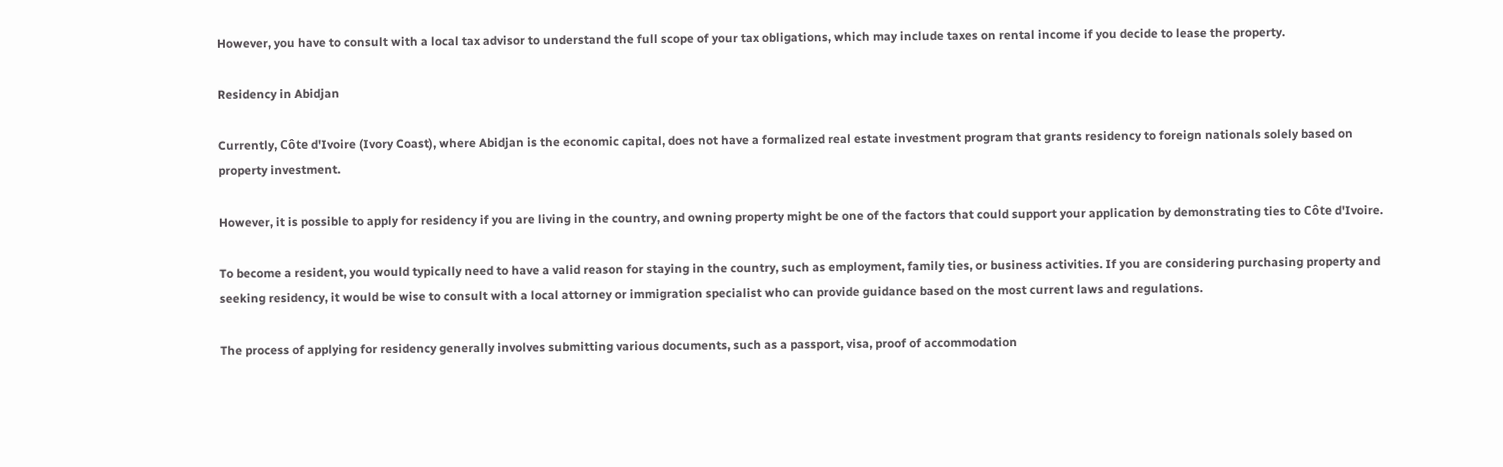However, you have to consult with a local tax advisor to understand the full scope of your tax obligations, which may include taxes on rental income if you decide to lease the property.

Residency in Abidjan

Currently, Côte d'Ivoire (Ivory Coast), where Abidjan is the economic capital, does not have a formalized real estate investment program that grants residency to foreign nationals solely based on property investment.

However, it is possible to apply for residency if you are living in the country, and owning property might be one of the factors that could support your application by demonstrating ties to Côte d'Ivoire.

To become a resident, you would typically need to have a valid reason for staying in the country, such as employment, family ties, or business activities. If you are considering purchasing property and seeking residency, it would be wise to consult with a local attorney or immigration specialist who can provide guidance based on the most current laws and regulations.

The process of applying for residency generally involves submitting various documents, such as a passport, visa, proof of accommodation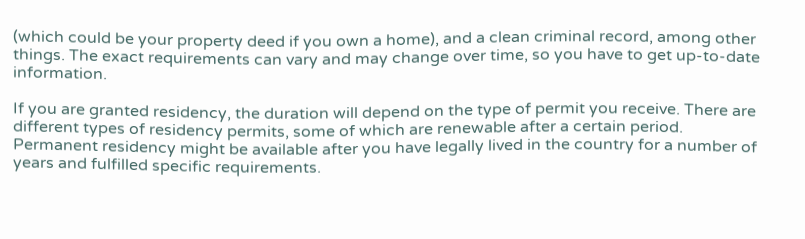(which could be your property deed if you own a home), and a clean criminal record, among other things. The exact requirements can vary and may change over time, so you have to get up-to-date information.

If you are granted residency, the duration will depend on the type of permit you receive. There are different types of residency permits, some of which are renewable after a certain period. Permanent residency might be available after you have legally lived in the country for a number of years and fulfilled specific requirements.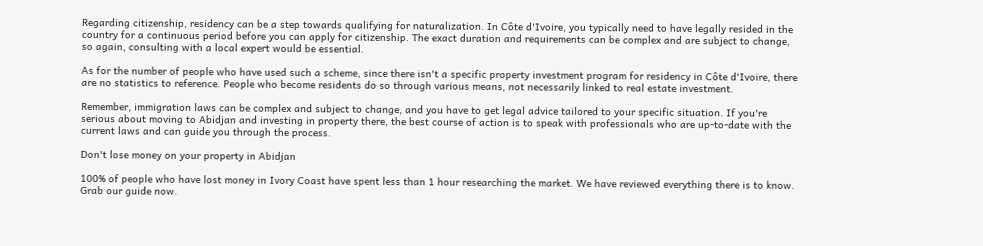Regarding citizenship, residency can be a step towards qualifying for naturalization. In Côte d'Ivoire, you typically need to have legally resided in the country for a continuous period before you can apply for citizenship. The exact duration and requirements can be complex and are subject to change, so again, consulting with a local expert would be essential.

As for the number of people who have used such a scheme, since there isn't a specific property investment program for residency in Côte d'Ivoire, there are no statistics to reference. People who become residents do so through various means, not necessarily linked to real estate investment.

Remember, immigration laws can be complex and subject to change, and you have to get legal advice tailored to your specific situation. If you're serious about moving to Abidjan and investing in property there, the best course of action is to speak with professionals who are up-to-date with the current laws and can guide you through the process.

Don't lose money on your property in Abidjan

100% of people who have lost money in Ivory Coast have spent less than 1 hour researching the market. We have reviewed everything there is to know. Grab our guide now.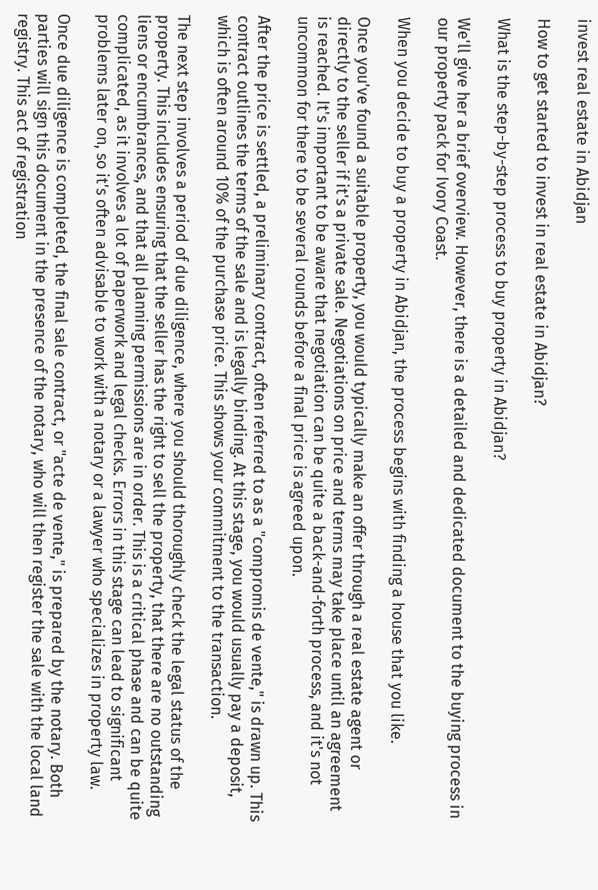invest real estate in Abidjan

How to get started to invest in real estate in Abidjan?

What is the step-by-step process to buy property in Abidjan?

We'll give her a brief overview. However, there is a detailed and dedicated document to the buying process in our property pack for Ivory Coast.

When you decide to buy a property in Abidjan, the process begins with finding a house that you like.

Once you've found a suitable property, you would typically make an offer through a real estate agent or directly to the seller if it's a private sale. Negotiations on price and terms may take place until an agreement is reached. It's important to be aware that negotiation can be quite a back-and-forth process, and it's not uncommon for there to be several rounds before a final price is agreed upon.

After the price is settled, a preliminary contract, often referred to as a "compromis de vente," is drawn up. This contract outlines the terms of the sale and is legally binding. At this stage, you would usually pay a deposit, which is often around 10% of the purchase price. This shows your commitment to the transaction.

The next step involves a period of due diligence, where you should thoroughly check the legal status of the property. This includes ensuring that the seller has the right to sell the property, that there are no outstanding liens or encumbrances, and that all planning permissions are in order. This is a critical phase and can be quite complicated, as it involves a lot of paperwork and legal checks. Errors in this stage can lead to significant problems later on, so it's often advisable to work with a notary or a lawyer who specializes in property law.

Once due diligence is completed, the final sale contract, or "acte de vente," is prepared by the notary. Both parties will sign this document in the presence of the notary, who will then register the sale with the local land registry. This act of registration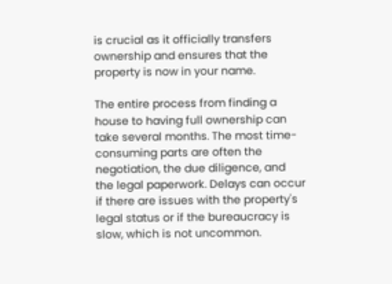is crucial as it officially transfers ownership and ensures that the property is now in your name.

The entire process from finding a house to having full ownership can take several months. The most time-consuming parts are often the negotiation, the due diligence, and the legal paperwork. Delays can occur if there are issues with the property's legal status or if the bureaucracy is slow, which is not uncommon.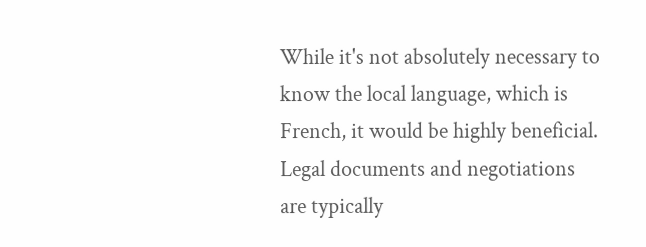While it's not absolutely necessary to know the local language, which is French, it would be highly beneficial. Legal documents and negotiations are typically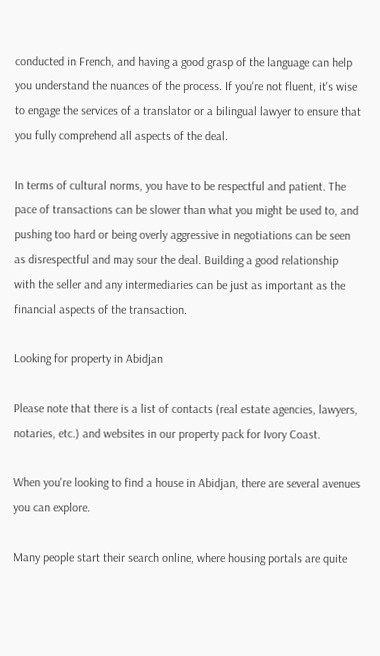conducted in French, and having a good grasp of the language can help you understand the nuances of the process. If you're not fluent, it's wise to engage the services of a translator or a bilingual lawyer to ensure that you fully comprehend all aspects of the deal.

In terms of cultural norms, you have to be respectful and patient. The pace of transactions can be slower than what you might be used to, and pushing too hard or being overly aggressive in negotiations can be seen as disrespectful and may sour the deal. Building a good relationship with the seller and any intermediaries can be just as important as the financial aspects of the transaction.

Looking for property in Abidjan

Please note that there is a list of contacts (real estate agencies, lawyers, notaries, etc.) and websites in our property pack for Ivory Coast.

When you're looking to find a house in Abidjan, there are several avenues you can explore.

Many people start their search online, where housing portals are quite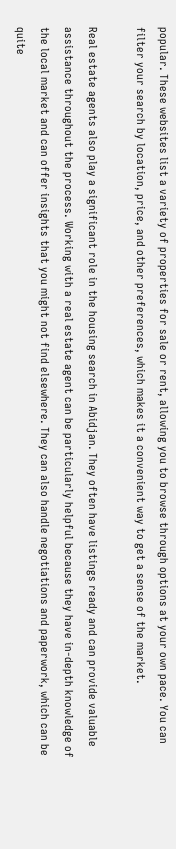popular. These websites list a variety of properties for sale or rent, allowing you to browse through options at your own pace. You can filter your search by location, price, and other preferences, which makes it a convenient way to get a sense of the market.

Real estate agents also play a significant role in the housing search in Abidjan. They often have listings ready and can provide valuable assistance throughout the process. Working with a real estate agent can be particularly helpful because they have in-depth knowledge of the local market and can offer insights that you might not find elsewhere. They can also handle negotiations and paperwork, which can be quite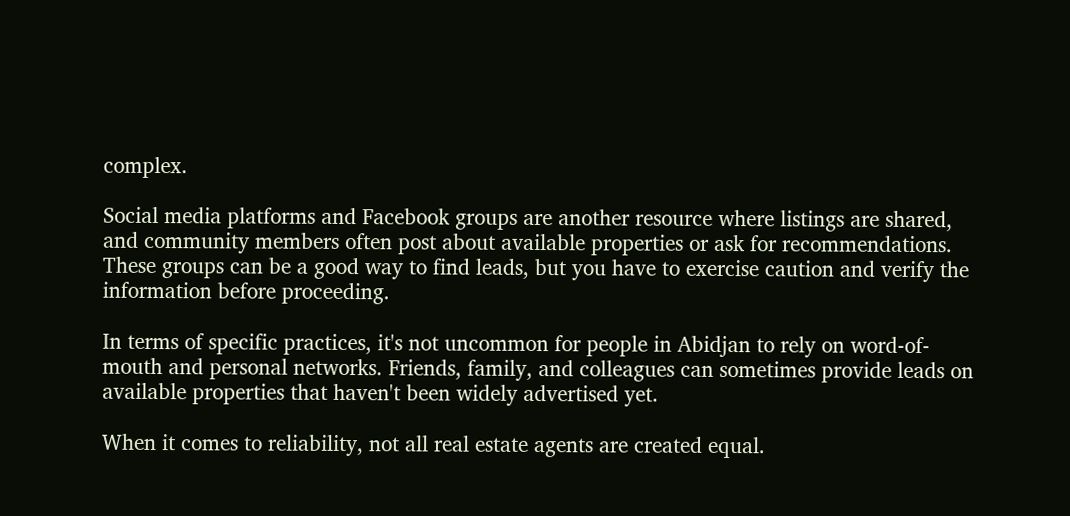complex.

Social media platforms and Facebook groups are another resource where listings are shared, and community members often post about available properties or ask for recommendations. These groups can be a good way to find leads, but you have to exercise caution and verify the information before proceeding.

In terms of specific practices, it's not uncommon for people in Abidjan to rely on word-of-mouth and personal networks. Friends, family, and colleagues can sometimes provide leads on available properties that haven't been widely advertised yet.

When it comes to reliability, not all real estate agents are created equal.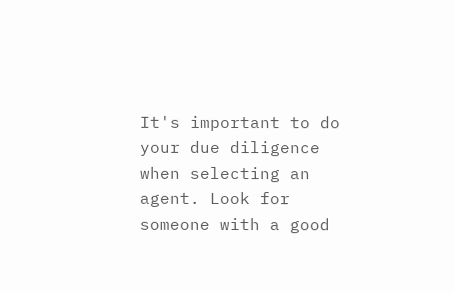It's important to do your due diligence when selecting an agent. Look for someone with a good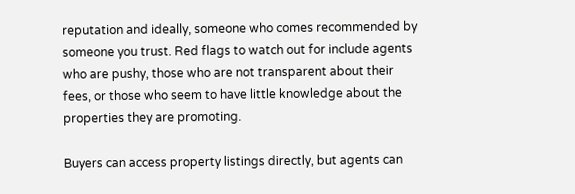reputation and ideally, someone who comes recommended by someone you trust. Red flags to watch out for include agents who are pushy, those who are not transparent about their fees, or those who seem to have little knowledge about the properties they are promoting.

Buyers can access property listings directly, but agents can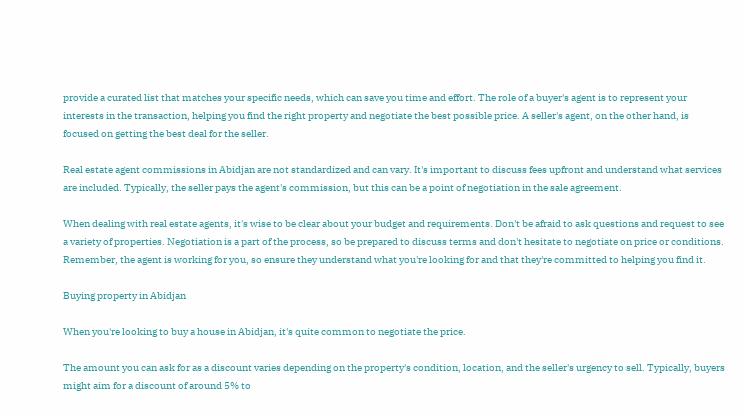provide a curated list that matches your specific needs, which can save you time and effort. The role of a buyer's agent is to represent your interests in the transaction, helping you find the right property and negotiate the best possible price. A seller's agent, on the other hand, is focused on getting the best deal for the seller.

Real estate agent commissions in Abidjan are not standardized and can vary. It's important to discuss fees upfront and understand what services are included. Typically, the seller pays the agent's commission, but this can be a point of negotiation in the sale agreement.

When dealing with real estate agents, it's wise to be clear about your budget and requirements. Don't be afraid to ask questions and request to see a variety of properties. Negotiation is a part of the process, so be prepared to discuss terms and don't hesitate to negotiate on price or conditions. Remember, the agent is working for you, so ensure they understand what you're looking for and that they're committed to helping you find it.

Buying property in Abidjan

When you're looking to buy a house in Abidjan, it's quite common to negotiate the price.

The amount you can ask for as a discount varies depending on the property's condition, location, and the seller's urgency to sell. Typically, buyers might aim for a discount of around 5% to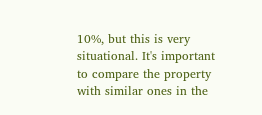10%, but this is very situational. It's important to compare the property with similar ones in the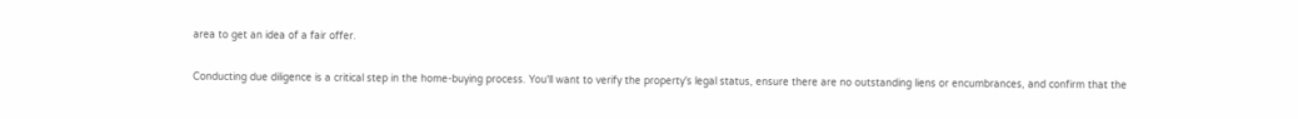area to get an idea of a fair offer.

Conducting due diligence is a critical step in the home-buying process. You'll want to verify the property's legal status, ensure there are no outstanding liens or encumbrances, and confirm that the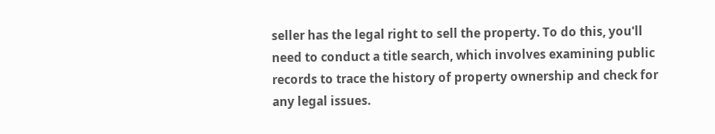seller has the legal right to sell the property. To do this, you'll need to conduct a title search, which involves examining public records to trace the history of property ownership and check for any legal issues.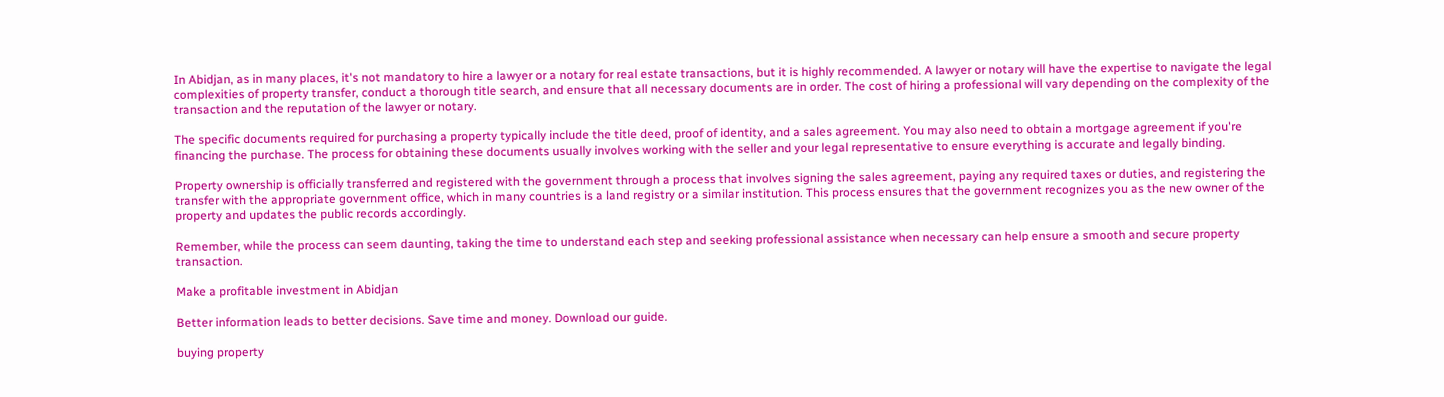In Abidjan, as in many places, it's not mandatory to hire a lawyer or a notary for real estate transactions, but it is highly recommended. A lawyer or notary will have the expertise to navigate the legal complexities of property transfer, conduct a thorough title search, and ensure that all necessary documents are in order. The cost of hiring a professional will vary depending on the complexity of the transaction and the reputation of the lawyer or notary.

The specific documents required for purchasing a property typically include the title deed, proof of identity, and a sales agreement. You may also need to obtain a mortgage agreement if you're financing the purchase. The process for obtaining these documents usually involves working with the seller and your legal representative to ensure everything is accurate and legally binding.

Property ownership is officially transferred and registered with the government through a process that involves signing the sales agreement, paying any required taxes or duties, and registering the transfer with the appropriate government office, which in many countries is a land registry or a similar institution. This process ensures that the government recognizes you as the new owner of the property and updates the public records accordingly.

Remember, while the process can seem daunting, taking the time to understand each step and seeking professional assistance when necessary can help ensure a smooth and secure property transaction.

Make a profitable investment in Abidjan

Better information leads to better decisions. Save time and money. Download our guide.

buying property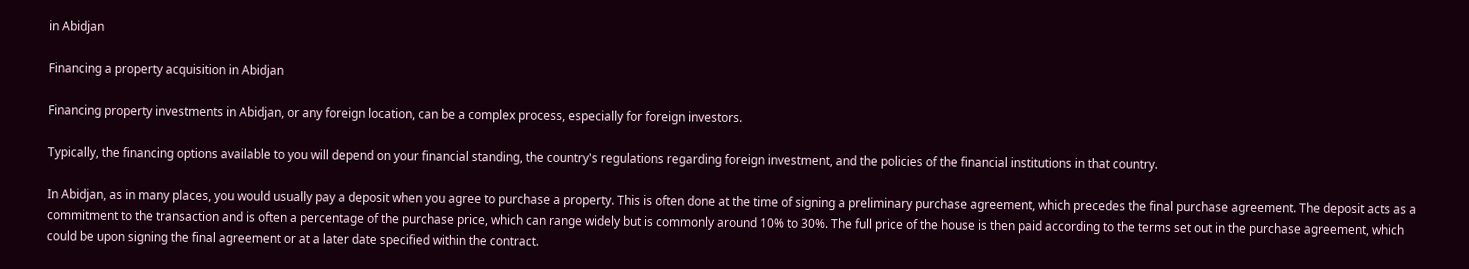in Abidjan

Financing a property acquisition in Abidjan

Financing property investments in Abidjan, or any foreign location, can be a complex process, especially for foreign investors.

Typically, the financing options available to you will depend on your financial standing, the country's regulations regarding foreign investment, and the policies of the financial institutions in that country.

In Abidjan, as in many places, you would usually pay a deposit when you agree to purchase a property. This is often done at the time of signing a preliminary purchase agreement, which precedes the final purchase agreement. The deposit acts as a commitment to the transaction and is often a percentage of the purchase price, which can range widely but is commonly around 10% to 30%. The full price of the house is then paid according to the terms set out in the purchase agreement, which could be upon signing the final agreement or at a later date specified within the contract.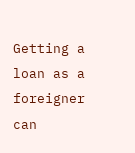Getting a loan as a foreigner can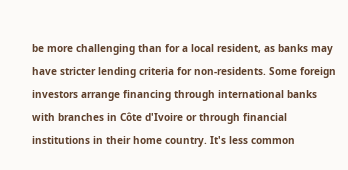be more challenging than for a local resident, as banks may have stricter lending criteria for non-residents. Some foreign investors arrange financing through international banks with branches in Côte d'Ivoire or through financial institutions in their home country. It's less common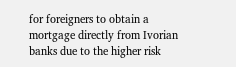for foreigners to obtain a mortgage directly from Ivorian banks due to the higher risk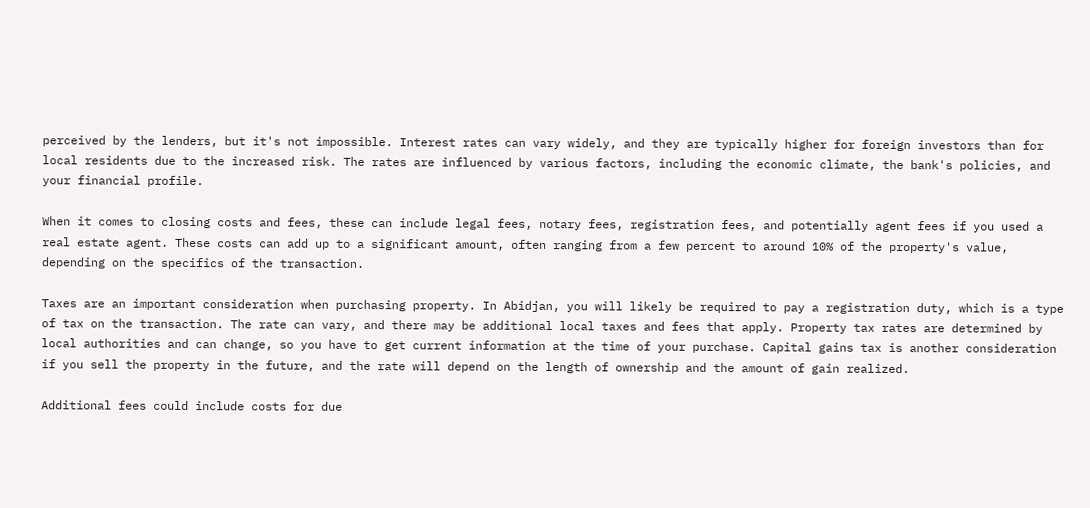perceived by the lenders, but it's not impossible. Interest rates can vary widely, and they are typically higher for foreign investors than for local residents due to the increased risk. The rates are influenced by various factors, including the economic climate, the bank's policies, and your financial profile.

When it comes to closing costs and fees, these can include legal fees, notary fees, registration fees, and potentially agent fees if you used a real estate agent. These costs can add up to a significant amount, often ranging from a few percent to around 10% of the property's value, depending on the specifics of the transaction.

Taxes are an important consideration when purchasing property. In Abidjan, you will likely be required to pay a registration duty, which is a type of tax on the transaction. The rate can vary, and there may be additional local taxes and fees that apply. Property tax rates are determined by local authorities and can change, so you have to get current information at the time of your purchase. Capital gains tax is another consideration if you sell the property in the future, and the rate will depend on the length of ownership and the amount of gain realized.

Additional fees could include costs for due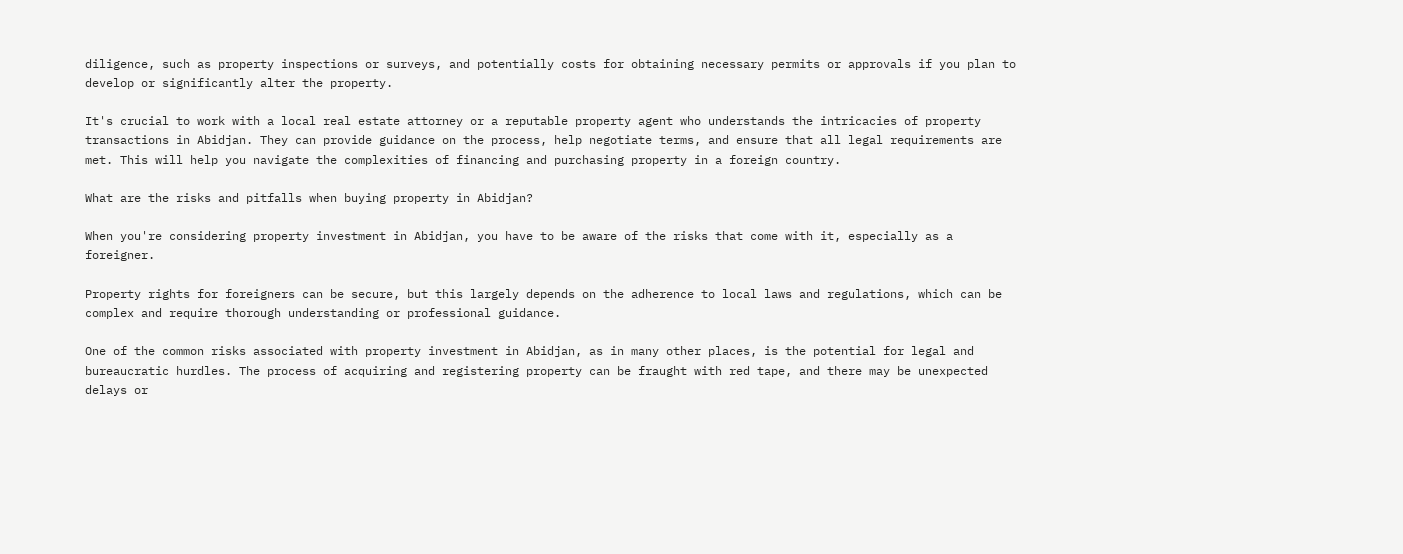diligence, such as property inspections or surveys, and potentially costs for obtaining necessary permits or approvals if you plan to develop or significantly alter the property.

It's crucial to work with a local real estate attorney or a reputable property agent who understands the intricacies of property transactions in Abidjan. They can provide guidance on the process, help negotiate terms, and ensure that all legal requirements are met. This will help you navigate the complexities of financing and purchasing property in a foreign country.

What are the risks and pitfalls when buying property in Abidjan?

When you're considering property investment in Abidjan, you have to be aware of the risks that come with it, especially as a foreigner.

Property rights for foreigners can be secure, but this largely depends on the adherence to local laws and regulations, which can be complex and require thorough understanding or professional guidance.

One of the common risks associated with property investment in Abidjan, as in many other places, is the potential for legal and bureaucratic hurdles. The process of acquiring and registering property can be fraught with red tape, and there may be unexpected delays or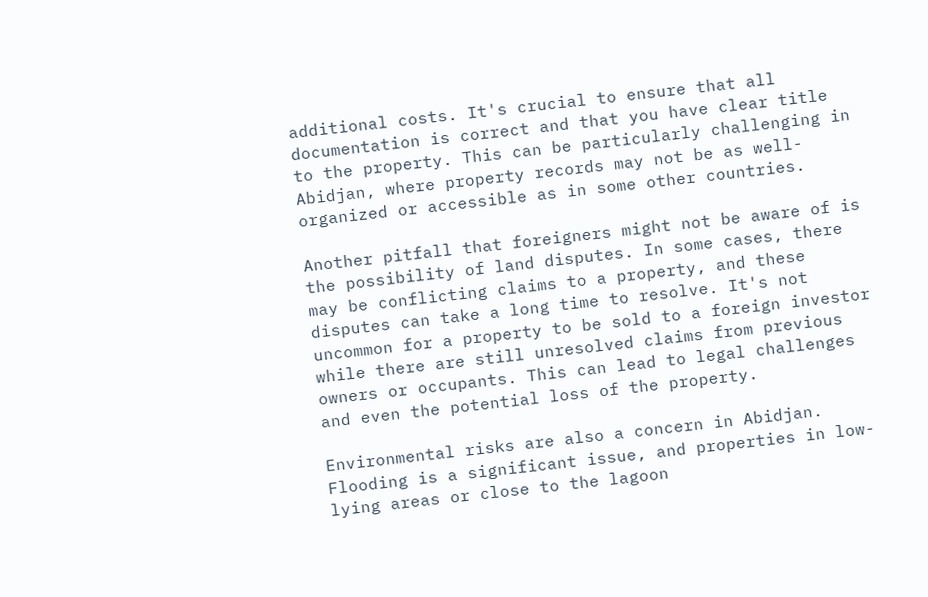additional costs. It's crucial to ensure that all documentation is correct and that you have clear title to the property. This can be particularly challenging in Abidjan, where property records may not be as well-organized or accessible as in some other countries.

Another pitfall that foreigners might not be aware of is the possibility of land disputes. In some cases, there may be conflicting claims to a property, and these disputes can take a long time to resolve. It's not uncommon for a property to be sold to a foreign investor while there are still unresolved claims from previous owners or occupants. This can lead to legal challenges and even the potential loss of the property.

Environmental risks are also a concern in Abidjan. Flooding is a significant issue, and properties in low-lying areas or close to the lagoon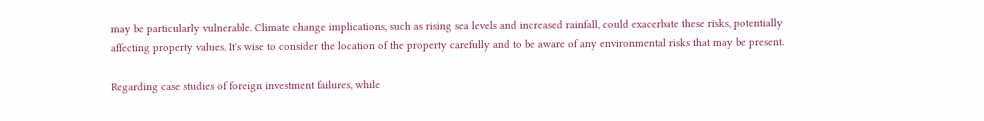may be particularly vulnerable. Climate change implications, such as rising sea levels and increased rainfall, could exacerbate these risks, potentially affecting property values. It's wise to consider the location of the property carefully and to be aware of any environmental risks that may be present.

Regarding case studies of foreign investment failures, while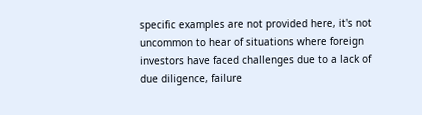specific examples are not provided here, it's not uncommon to hear of situations where foreign investors have faced challenges due to a lack of due diligence, failure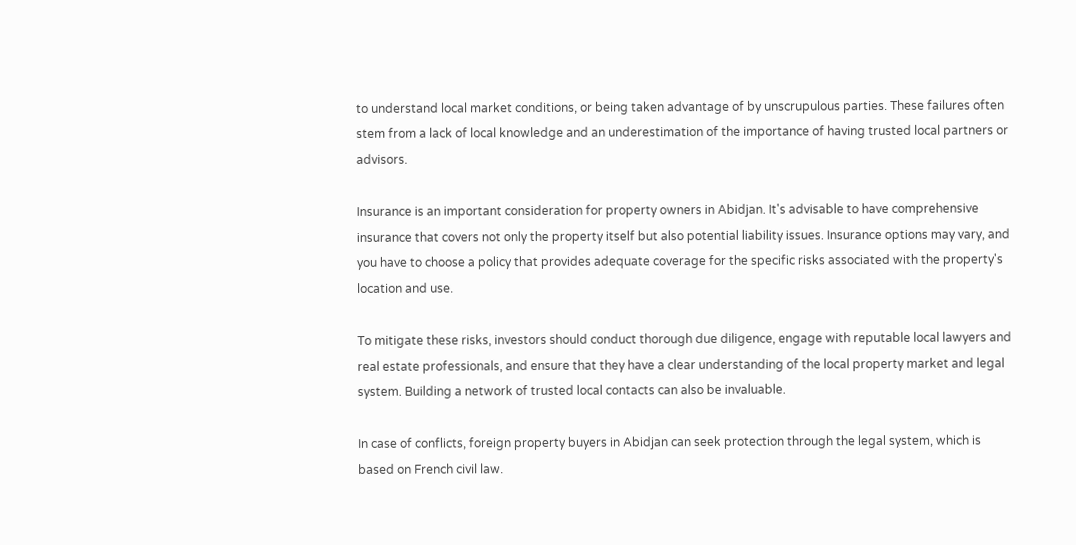to understand local market conditions, or being taken advantage of by unscrupulous parties. These failures often stem from a lack of local knowledge and an underestimation of the importance of having trusted local partners or advisors.

Insurance is an important consideration for property owners in Abidjan. It's advisable to have comprehensive insurance that covers not only the property itself but also potential liability issues. Insurance options may vary, and you have to choose a policy that provides adequate coverage for the specific risks associated with the property's location and use.

To mitigate these risks, investors should conduct thorough due diligence, engage with reputable local lawyers and real estate professionals, and ensure that they have a clear understanding of the local property market and legal system. Building a network of trusted local contacts can also be invaluable.

In case of conflicts, foreign property buyers in Abidjan can seek protection through the legal system, which is based on French civil law.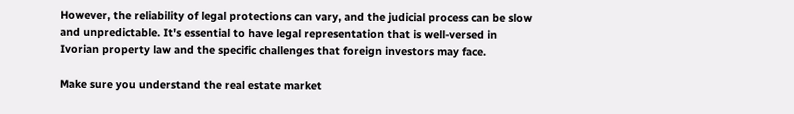However, the reliability of legal protections can vary, and the judicial process can be slow and unpredictable. It's essential to have legal representation that is well-versed in Ivorian property law and the specific challenges that foreign investors may face.

Make sure you understand the real estate market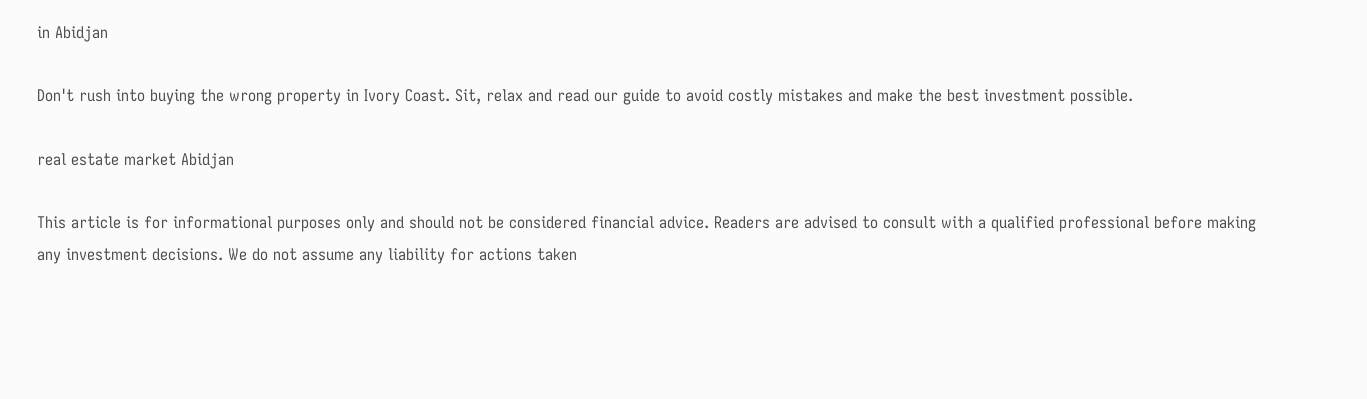in Abidjan

Don't rush into buying the wrong property in Ivory Coast. Sit, relax and read our guide to avoid costly mistakes and make the best investment possible.

real estate market Abidjan

This article is for informational purposes only and should not be considered financial advice. Readers are advised to consult with a qualified professional before making any investment decisions. We do not assume any liability for actions taken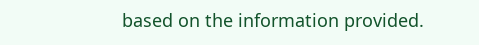based on the information provided.